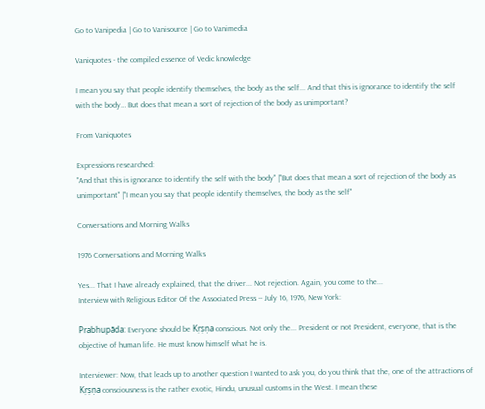Go to Vanipedia | Go to Vanisource | Go to Vanimedia

Vaniquotes - the compiled essence of Vedic knowledge

I mean you say that people identify themselves, the body as the self... And that this is ignorance to identify the self with the body… But does that mean a sort of rejection of the body as unimportant?

From Vaniquotes

Expressions researched:
"And that this is ignorance to identify the self with the body" |"But does that mean a sort of rejection of the body as unimportant" |"I mean you say that people identify themselves, the body as the self"

Conversations and Morning Walks

1976 Conversations and Morning Walks

Yes... That I have already explained, that the driver... Not rejection. Again, you come to the...
Interview with Religious Editor Of the Associated Press -- July 16, 1976, New York:

Prabhupāda: Everyone should be Kṛṣṇa conscious. Not only the... President or not President, everyone, that is the objective of human life. He must know himself what he is.

Interviewer: Now, that leads up to another question I wanted to ask you, do you think that the, one of the attractions of Kṛṣṇa consciousness is the rather exotic, Hindu, unusual customs in the West. I mean these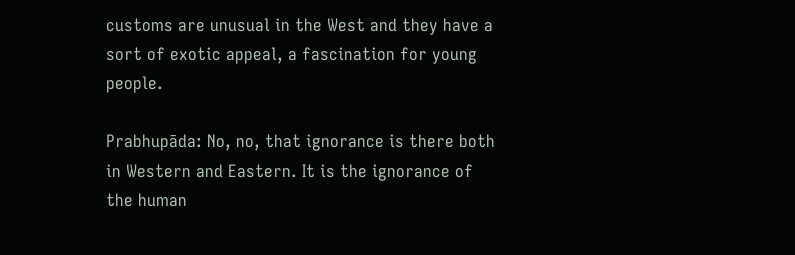customs are unusual in the West and they have a sort of exotic appeal, a fascination for young people.

Prabhupāda: No, no, that ignorance is there both in Western and Eastern. It is the ignorance of the human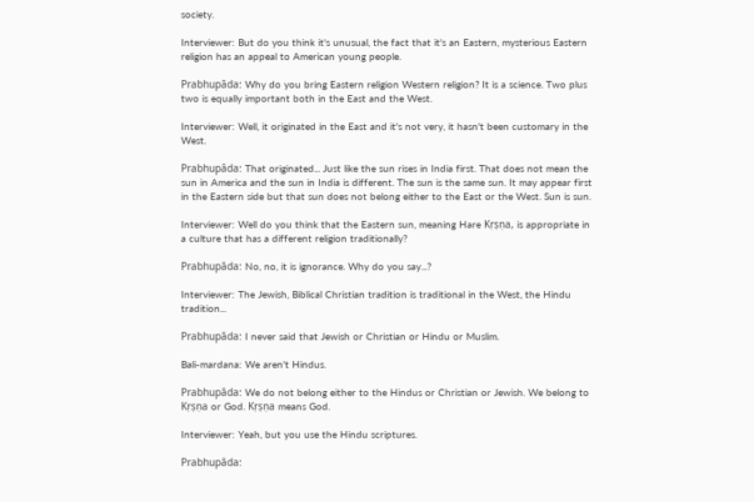society.

Interviewer: But do you think it's unusual, the fact that it's an Eastern, mysterious Eastern religion has an appeal to American young people.

Prabhupāda: Why do you bring Eastern religion Western religion? It is a science. Two plus two is equally important both in the East and the West.

Interviewer: Well, it originated in the East and it's not very, it hasn't been customary in the West.

Prabhupāda: That originated... Just like the sun rises in India first. That does not mean the sun in America and the sun in India is different. The sun is the same sun. It may appear first in the Eastern side but that sun does not belong either to the East or the West. Sun is sun.

Interviewer: Well do you think that the Eastern sun, meaning Hare Kṛṣṇa, is appropriate in a culture that has a different religion traditionally?

Prabhupāda: No, no, it is ignorance. Why do you say...?

Interviewer: The Jewish, Biblical Christian tradition is traditional in the West, the Hindu tradition...

Prabhupāda: I never said that Jewish or Christian or Hindu or Muslim.

Bali-mardana: We aren't Hindus.

Prabhupāda: We do not belong either to the Hindus or Christian or Jewish. We belong to Kṛṣṇa or God. Kṛṣṇa means God.

Interviewer: Yeah, but you use the Hindu scriptures.

Prabhupāda: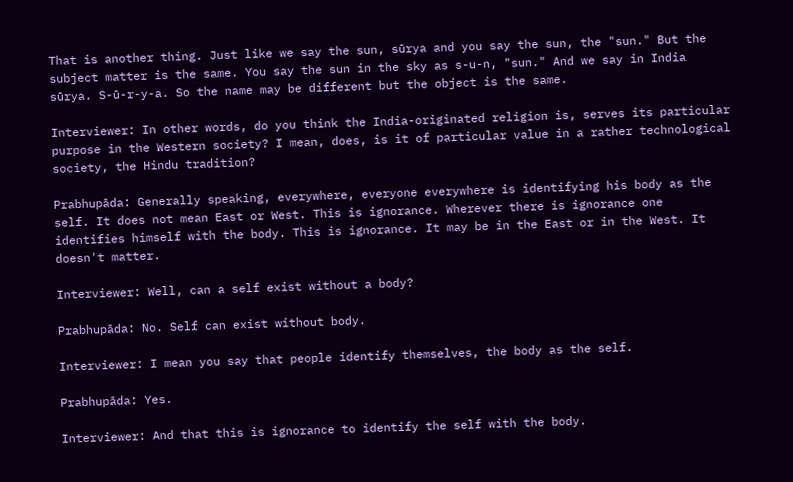That is another thing. Just like we say the sun, sūrya and you say the sun, the "sun." But the subject matter is the same. You say the sun in the sky as s-u-n, "sun." And we say in India sūrya. S-ū-r-y-a. So the name may be different but the object is the same.

Interviewer: In other words, do you think the India-originated religion is, serves its particular purpose in the Western society? I mean, does, is it of particular value in a rather technological society, the Hindu tradition?

Prabhupāda: Generally speaking, everywhere, everyone everywhere is identifying his body as the self. It does not mean East or West. This is ignorance. Wherever there is ignorance one identifies himself with the body. This is ignorance. It may be in the East or in the West. It doesn't matter.

Interviewer: Well, can a self exist without a body?

Prabhupāda: No. Self can exist without body.

Interviewer: I mean you say that people identify themselves, the body as the self.

Prabhupāda: Yes.

Interviewer: And that this is ignorance to identify the self with the body.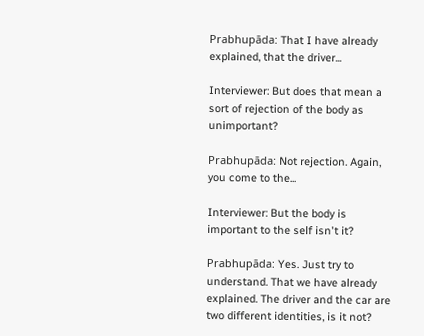Prabhupāda: That I have already explained, that the driver...

Interviewer: But does that mean a sort of rejection of the body as unimportant?

Prabhupāda: Not rejection. Again, you come to the...

Interviewer: But the body is important to the self isn't it?

Prabhupāda: Yes. Just try to understand. That we have already explained. The driver and the car are two different identities, is it not?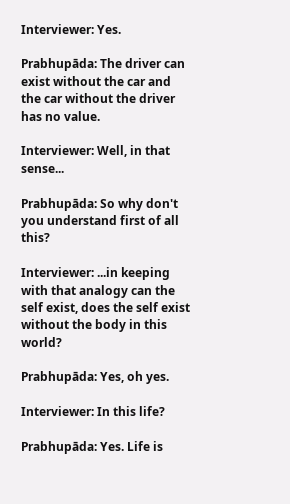Interviewer: Yes.

Prabhupāda: The driver can exist without the car and the car without the driver has no value.

Interviewer: Well, in that sense...

Prabhupāda: So why don't you understand first of all this?

Interviewer: ...in keeping with that analogy can the self exist, does the self exist without the body in this world?

Prabhupāda: Yes, oh yes.

Interviewer: In this life?

Prabhupāda: Yes. Life is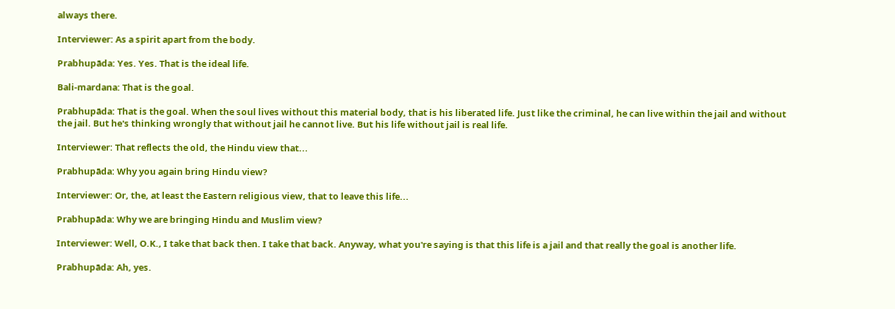always there.

Interviewer: As a spirit apart from the body.

Prabhupāda: Yes. Yes. That is the ideal life.

Bali-mardana: That is the goal.

Prabhupāda: That is the goal. When the soul lives without this material body, that is his liberated life. Just like the criminal, he can live within the jail and without the jail. But he's thinking wrongly that without jail he cannot live. But his life without jail is real life.

Interviewer: That reflects the old, the Hindu view that...

Prabhupāda: Why you again bring Hindu view?

Interviewer: Or, the, at least the Eastern religious view, that to leave this life...

Prabhupāda: Why we are bringing Hindu and Muslim view?

Interviewer: Well, O.K., I take that back then. I take that back. Anyway, what you're saying is that this life is a jail and that really the goal is another life.

Prabhupāda: Ah, yes.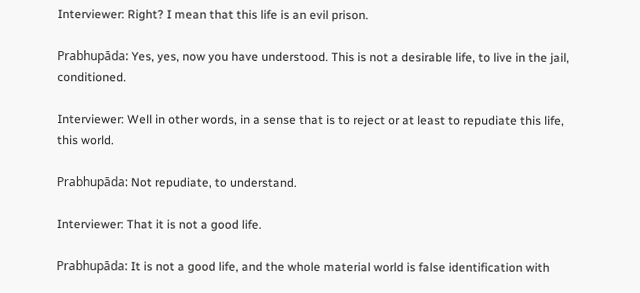Interviewer: Right? I mean that this life is an evil prison.

Prabhupāda: Yes, yes, now you have understood. This is not a desirable life, to live in the jail, conditioned.

Interviewer: Well in other words, in a sense that is to reject or at least to repudiate this life, this world.

Prabhupāda: Not repudiate, to understand.

Interviewer: That it is not a good life.

Prabhupāda: It is not a good life, and the whole material world is false identification with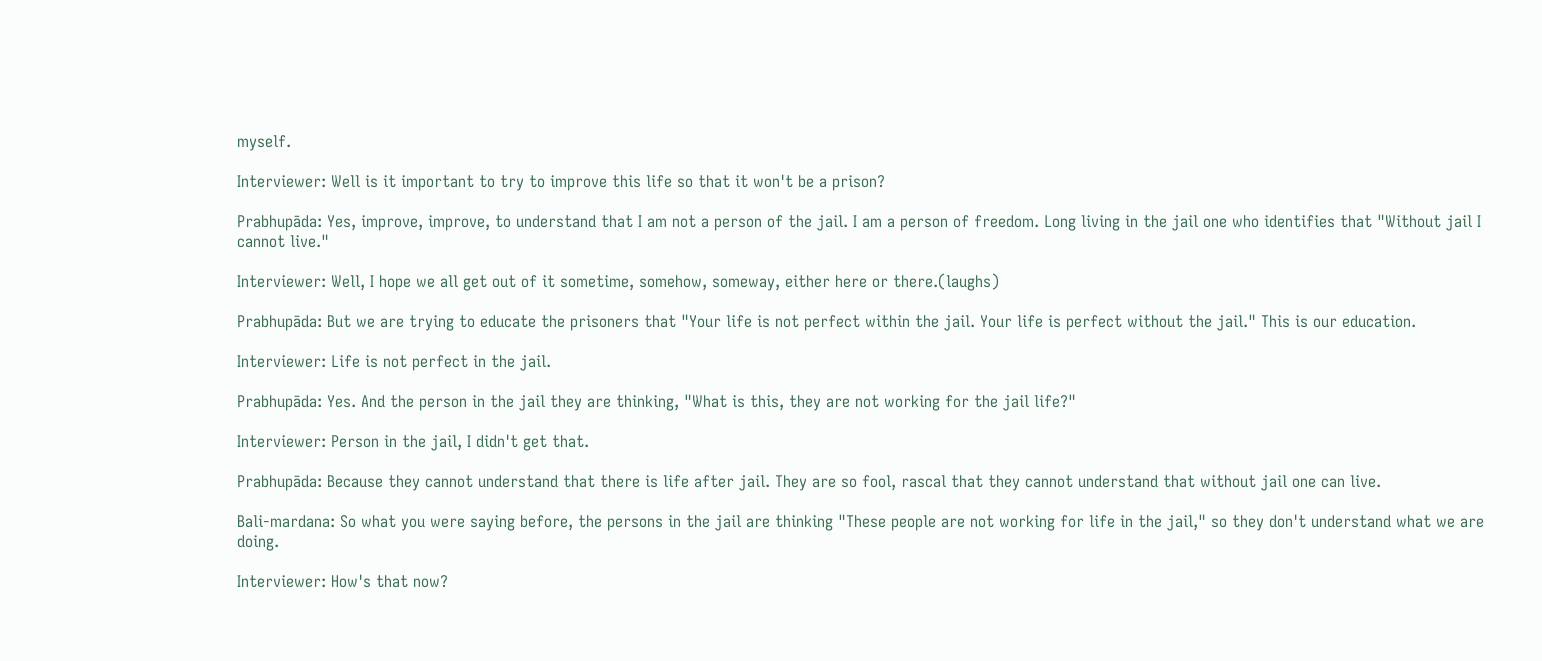myself.

Interviewer: Well is it important to try to improve this life so that it won't be a prison?

Prabhupāda: Yes, improve, improve, to understand that I am not a person of the jail. I am a person of freedom. Long living in the jail one who identifies that "Without jail I cannot live."

Interviewer: Well, I hope we all get out of it sometime, somehow, someway, either here or there.(laughs)

Prabhupāda: But we are trying to educate the prisoners that "Your life is not perfect within the jail. Your life is perfect without the jail." This is our education.

Interviewer: Life is not perfect in the jail.

Prabhupāda: Yes. And the person in the jail they are thinking, "What is this, they are not working for the jail life?"

Interviewer: Person in the jail, I didn't get that.

Prabhupāda: Because they cannot understand that there is life after jail. They are so fool, rascal that they cannot understand that without jail one can live.

Bali-mardana: So what you were saying before, the persons in the jail are thinking "These people are not working for life in the jail," so they don't understand what we are doing.

Interviewer: How's that now?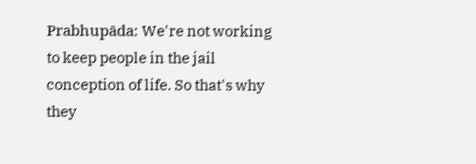Prabhupāda: We're not working to keep people in the jail conception of life. So that's why they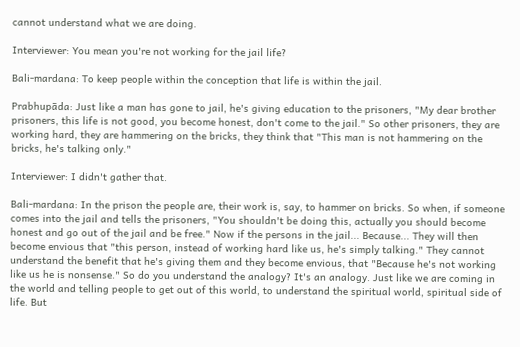cannot understand what we are doing.

Interviewer: You mean you're not working for the jail life?

Bali-mardana: To keep people within the conception that life is within the jail.

Prabhupāda: Just like a man has gone to jail, he's giving education to the prisoners, "My dear brother prisoners, this life is not good, you become honest, don't come to the jail." So other prisoners, they are working hard, they are hammering on the bricks, they think that "This man is not hammering on the bricks, he's talking only."

Interviewer: I didn't gather that.

Bali-mardana: In the prison the people are, their work is, say, to hammer on bricks. So when, if someone comes into the jail and tells the prisoners, "You shouldn't be doing this, actually you should become honest and go out of the jail and be free." Now if the persons in the jail... Because... They will then become envious that "this person, instead of working hard like us, he's simply talking." They cannot understand the benefit that he's giving them and they become envious, that "Because he's not working like us he is nonsense." So do you understand the analogy? It's an analogy. Just like we are coming in the world and telling people to get out of this world, to understand the spiritual world, spiritual side of life. But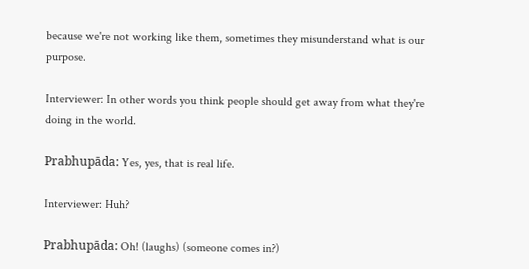because we're not working like them, sometimes they misunderstand what is our purpose.

Interviewer: In other words you think people should get away from what they're doing in the world.

Prabhupāda: Yes, yes, that is real life.

Interviewer: Huh?

Prabhupāda: Oh! (laughs) (someone comes in?)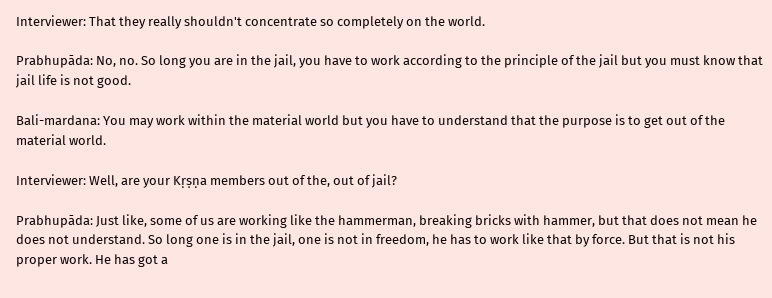Interviewer: That they really shouldn't concentrate so completely on the world.

Prabhupāda: No, no. So long you are in the jail, you have to work according to the principle of the jail but you must know that jail life is not good.

Bali-mardana: You may work within the material world but you have to understand that the purpose is to get out of the material world.

Interviewer: Well, are your Kṛṣṇa members out of the, out of jail?

Prabhupāda: Just like, some of us are working like the hammerman, breaking bricks with hammer, but that does not mean he does not understand. So long one is in the jail, one is not in freedom, he has to work like that by force. But that is not his proper work. He has got a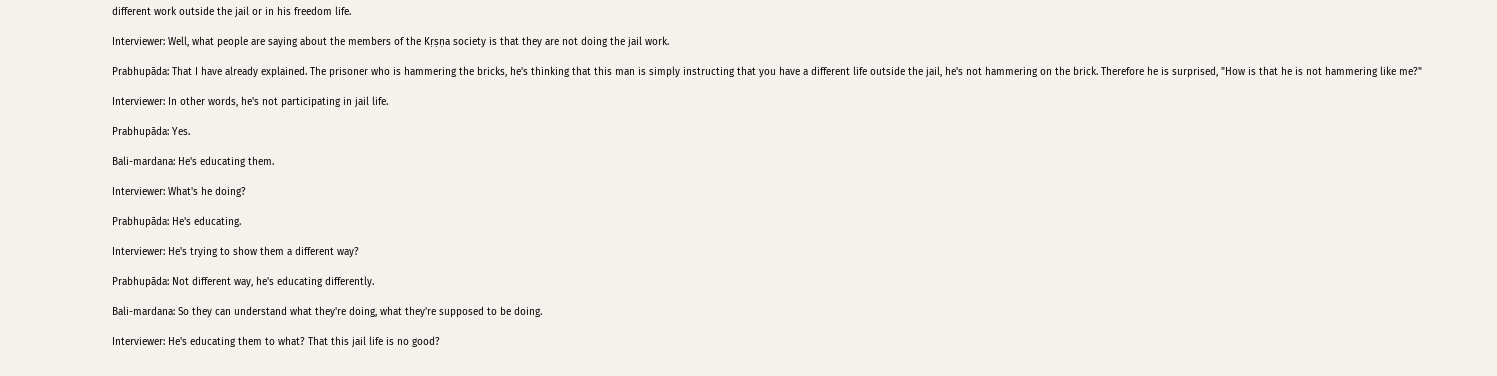different work outside the jail or in his freedom life.

Interviewer: Well, what people are saying about the members of the Kṛṣṇa society is that they are not doing the jail work.

Prabhupāda: That I have already explained. The prisoner who is hammering the bricks, he's thinking that this man is simply instructing that you have a different life outside the jail, he's not hammering on the brick. Therefore he is surprised, "How is that he is not hammering like me?"

Interviewer: In other words, he's not participating in jail life.

Prabhupāda: Yes.

Bali-mardana: He's educating them.

Interviewer: What's he doing?

Prabhupāda: He's educating.

Interviewer: He's trying to show them a different way?

Prabhupāda: Not different way, he's educating differently.

Bali-mardana: So they can understand what they're doing, what they're supposed to be doing.

Interviewer: He's educating them to what? That this jail life is no good?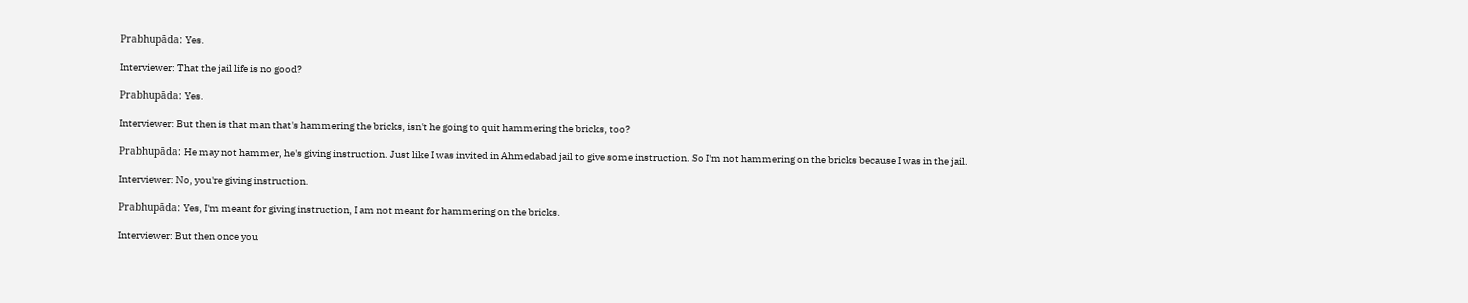Prabhupāda: Yes.

Interviewer: That the jail life is no good?

Prabhupāda: Yes.

Interviewer: But then is that man that's hammering the bricks, isn't he going to quit hammering the bricks, too?

Prabhupāda: He may not hammer, he's giving instruction. Just like I was invited in Ahmedabad jail to give some instruction. So I'm not hammering on the bricks because I was in the jail.

Interviewer: No, you're giving instruction.

Prabhupāda: Yes, I'm meant for giving instruction, I am not meant for hammering on the bricks.

Interviewer: But then once you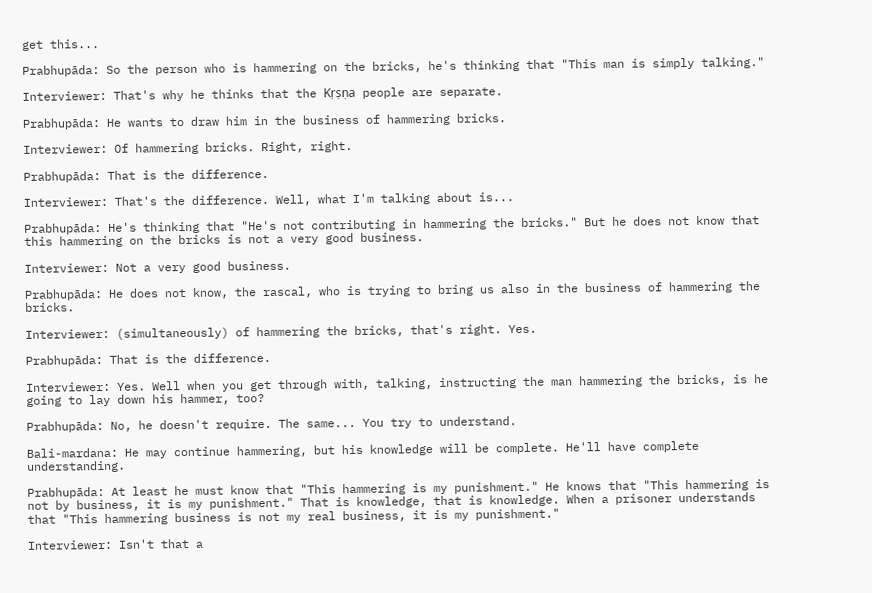get this...

Prabhupāda: So the person who is hammering on the bricks, he's thinking that "This man is simply talking."

Interviewer: That's why he thinks that the Kṛṣṇa people are separate.

Prabhupāda: He wants to draw him in the business of hammering bricks.

Interviewer: Of hammering bricks. Right, right.

Prabhupāda: That is the difference.

Interviewer: That's the difference. Well, what I'm talking about is...

Prabhupāda: He's thinking that "He's not contributing in hammering the bricks." But he does not know that this hammering on the bricks is not a very good business.

Interviewer: Not a very good business.

Prabhupāda: He does not know, the rascal, who is trying to bring us also in the business of hammering the bricks.

Interviewer: (simultaneously) of hammering the bricks, that's right. Yes.

Prabhupāda: That is the difference.

Interviewer: Yes. Well when you get through with, talking, instructing the man hammering the bricks, is he going to lay down his hammer, too?

Prabhupāda: No, he doesn't require. The same... You try to understand.

Bali-mardana: He may continue hammering, but his knowledge will be complete. He'll have complete understanding.

Prabhupāda: At least he must know that "This hammering is my punishment." He knows that "This hammering is not by business, it is my punishment." That is knowledge, that is knowledge. When a prisoner understands that "This hammering business is not my real business, it is my punishment."

Interviewer: Isn't that a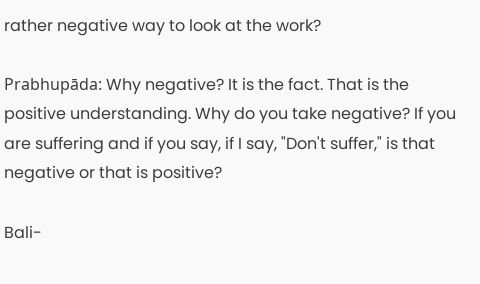rather negative way to look at the work?

Prabhupāda: Why negative? It is the fact. That is the positive understanding. Why do you take negative? If you are suffering and if you say, if I say, "Don't suffer," is that negative or that is positive?

Bali-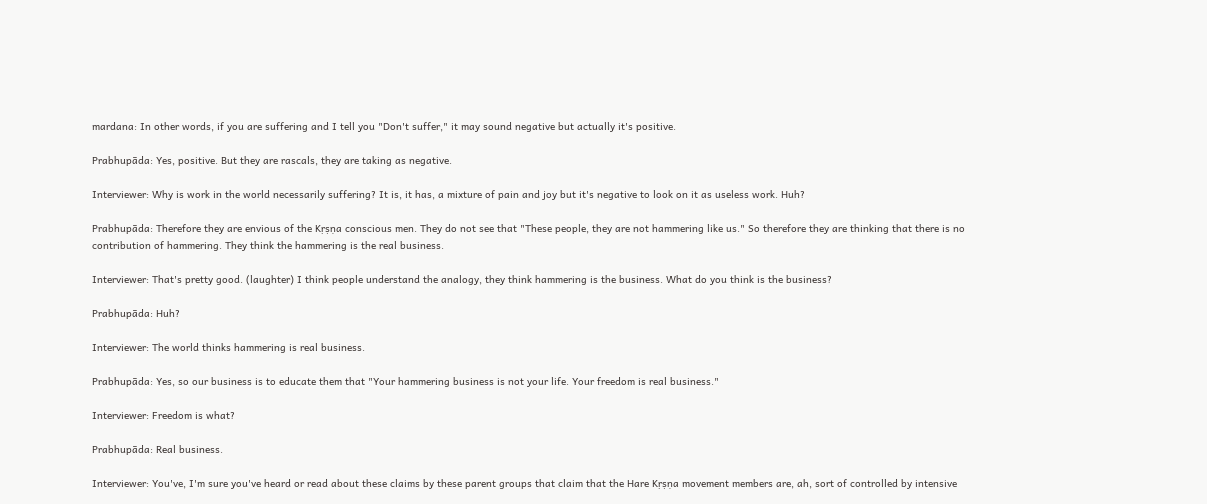mardana: In other words, if you are suffering and I tell you "Don't suffer," it may sound negative but actually it's positive.

Prabhupāda: Yes, positive. But they are rascals, they are taking as negative.

Interviewer: Why is work in the world necessarily suffering? It is, it has, a mixture of pain and joy but it's negative to look on it as useless work. Huh?

Prabhupāda: Therefore they are envious of the Kṛṣṇa conscious men. They do not see that "These people, they are not hammering like us." So therefore they are thinking that there is no contribution of hammering. They think the hammering is the real business.

Interviewer: That's pretty good. (laughter) I think people understand the analogy, they think hammering is the business. What do you think is the business?

Prabhupāda: Huh?

Interviewer: The world thinks hammering is real business.

Prabhupāda: Yes, so our business is to educate them that "Your hammering business is not your life. Your freedom is real business."

Interviewer: Freedom is what?

Prabhupāda: Real business.

Interviewer: You've, I'm sure you've heard or read about these claims by these parent groups that claim that the Hare Kṛṣṇa movement members are, ah, sort of controlled by intensive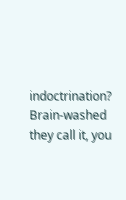indoctrination? Brain-washed they call it, you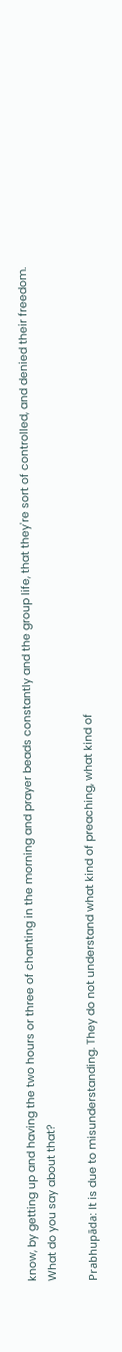know, by getting up and having the two hours or three of chanting in the morning and prayer beads constantly and the group life, that they're sort of controlled, and denied their freedom. What do you say about that?

Prabhupāda: It is due to misunderstanding. They do not understand what kind of preaching, what kind of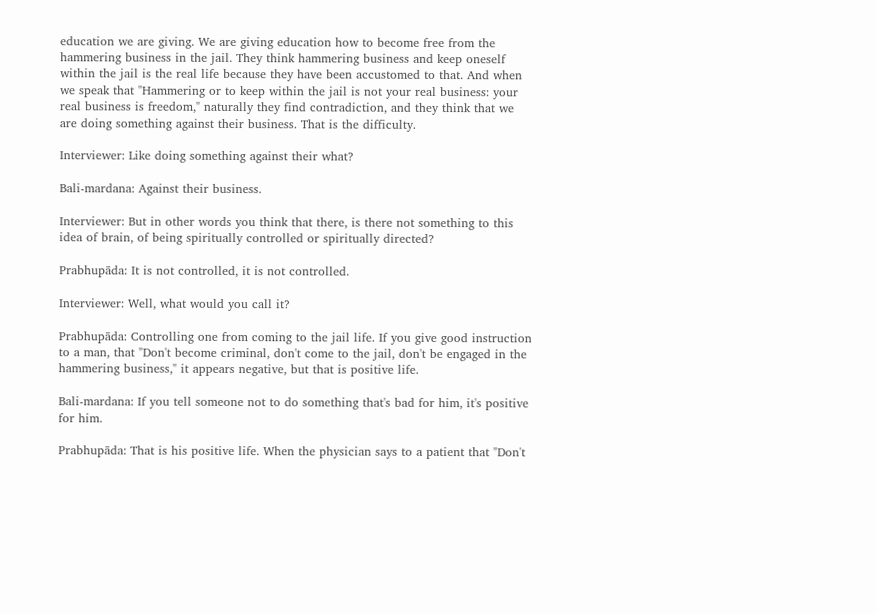education we are giving. We are giving education how to become free from the hammering business in the jail. They think hammering business and keep oneself within the jail is the real life because they have been accustomed to that. And when we speak that "Hammering or to keep within the jail is not your real business: your real business is freedom," naturally they find contradiction, and they think that we are doing something against their business. That is the difficulty.

Interviewer: Like doing something against their what?

Bali-mardana: Against their business.

Interviewer: But in other words you think that there, is there not something to this idea of brain, of being spiritually controlled or spiritually directed?

Prabhupāda: It is not controlled, it is not controlled.

Interviewer: Well, what would you call it?

Prabhupāda: Controlling one from coming to the jail life. If you give good instruction to a man, that "Don't become criminal, don't come to the jail, don't be engaged in the hammering business," it appears negative, but that is positive life.

Bali-mardana: If you tell someone not to do something that's bad for him, it's positive for him.

Prabhupāda: That is his positive life. When the physician says to a patient that "Don't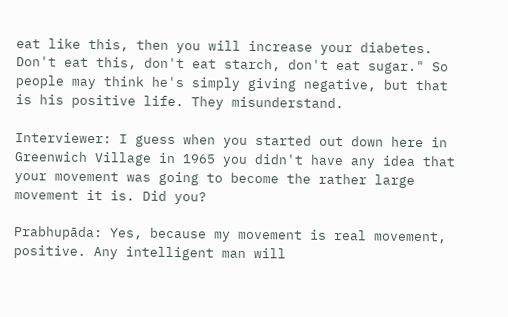eat like this, then you will increase your diabetes. Don't eat this, don't eat starch, don't eat sugar." So people may think he's simply giving negative, but that is his positive life. They misunderstand.

Interviewer: I guess when you started out down here in Greenwich Village in 1965 you didn't have any idea that your movement was going to become the rather large movement it is. Did you?

Prabhupāda: Yes, because my movement is real movement, positive. Any intelligent man will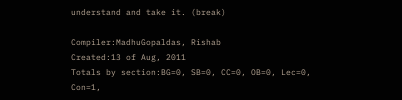understand and take it. (break)

Compiler:MadhuGopaldas, Rishab
Created:13 of Aug, 2011
Totals by section:BG=0, SB=0, CC=0, OB=0, Lec=0, Con=1,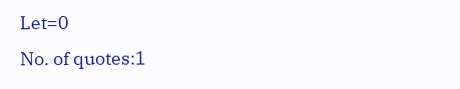Let=0
No. of quotes:1